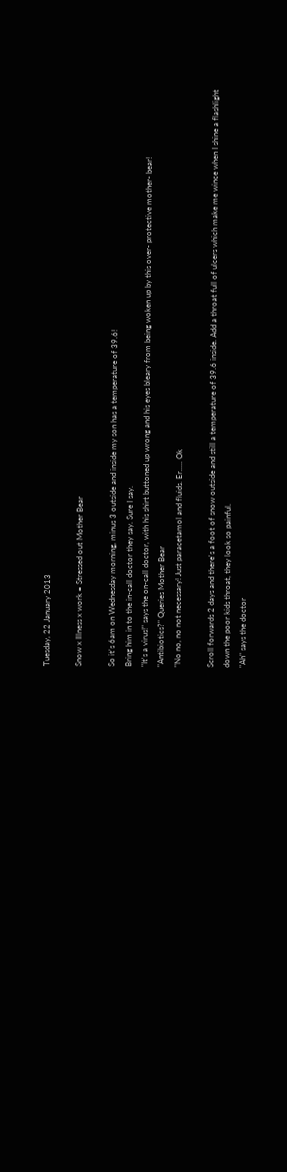Tuesday, 22 January 2013

Snow x Illness x work = Stressed out Mother Bear

So it's 6am on Wednesday morning, minus 3 outside and inside my son has a temperature of 39.6!
Bring him in to the in-call doctor they say. Sure I say.
"It's a virus!" says the on-call doctor, with his shirt buttoned up wrong and his eyes bleary from being woken up by this over- protective mother- bear!
"Antibiotics?" Queries Mother Bear
"No no, no not necessary! Just paracetamol and fluids. Er..... Ok

Scroll forwards 2 days and there's a foot of snow outside and still a temperature of 39.6 inside. Add a throat full of ulcers which make me wince when I shine a flashlight down the poor kids throat, they look so painful.
"Ah" says the doctor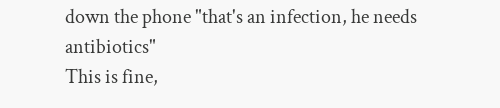down the phone "that's an infection, he needs antibiotics"
This is fine,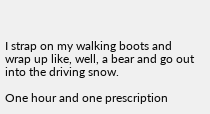I strap on my walking boots and wrap up like, well, a bear and go out into the driving snow.

One hour and one prescription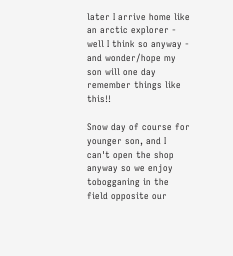later I arrive home like an arctic explorer - well I think so anyway - and wonder/hope my son will one day remember things like this!!

Snow day of course for younger son, and I can't open the shop anyway so we enjoy tobogganing in the field opposite our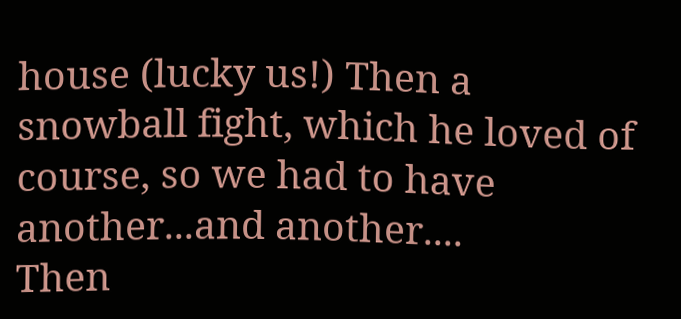house (lucky us!) Then a snowball fight, which he loved of course, so we had to have another...and another....
Then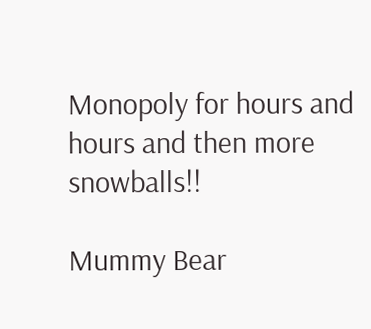Monopoly for hours and hours and then more snowballs!!

Mummy Bear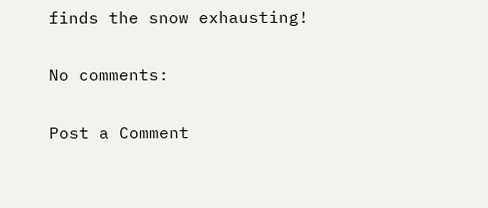finds the snow exhausting!

No comments:

Post a Comment